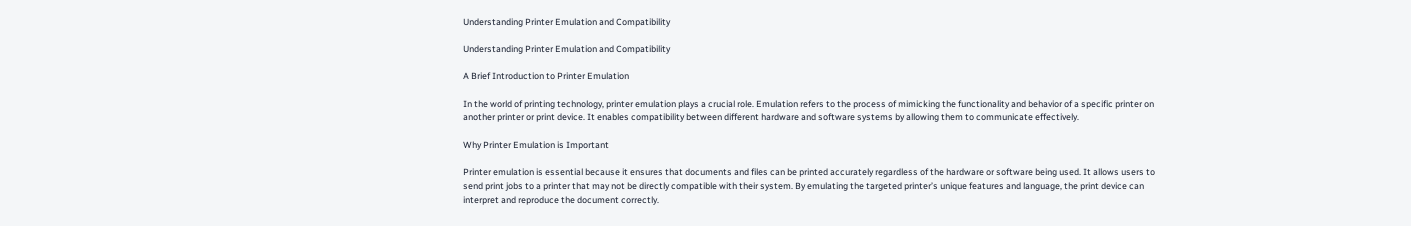Understanding Printer Emulation and Compatibility

Understanding Printer Emulation and Compatibility

A Brief Introduction to Printer Emulation

In the world of printing technology, printer emulation plays a crucial role. Emulation refers to the process of mimicking the functionality and behavior of a specific printer on another printer or print device. It enables compatibility between different hardware and software systems by allowing them to communicate effectively.

Why Printer Emulation is Important

Printer emulation is essential because it ensures that documents and files can be printed accurately regardless of the hardware or software being used. It allows users to send print jobs to a printer that may not be directly compatible with their system. By emulating the targeted printer’s unique features and language, the print device can interpret and reproduce the document correctly.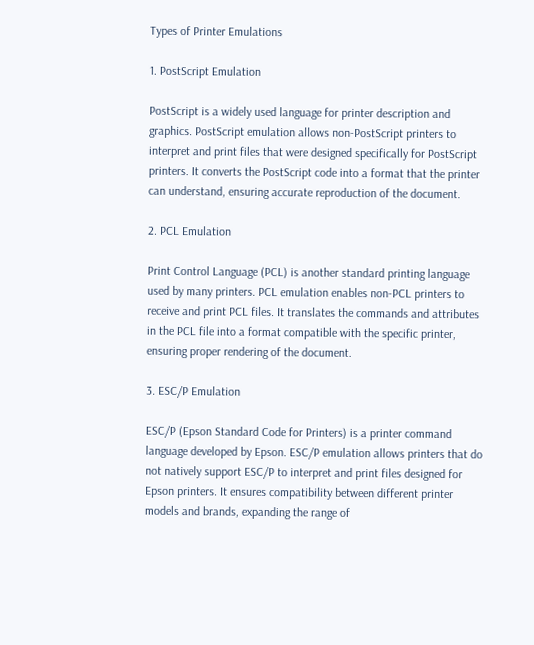Types of Printer Emulations

1. PostScript Emulation

PostScript is a widely used language for printer description and graphics. PostScript emulation allows non-PostScript printers to interpret and print files that were designed specifically for PostScript printers. It converts the PostScript code into a format that the printer can understand, ensuring accurate reproduction of the document.

2. PCL Emulation

Print Control Language (PCL) is another standard printing language used by many printers. PCL emulation enables non-PCL printers to receive and print PCL files. It translates the commands and attributes in the PCL file into a format compatible with the specific printer, ensuring proper rendering of the document.

3. ESC/P Emulation

ESC/P (Epson Standard Code for Printers) is a printer command language developed by Epson. ESC/P emulation allows printers that do not natively support ESC/P to interpret and print files designed for Epson printers. It ensures compatibility between different printer models and brands, expanding the range of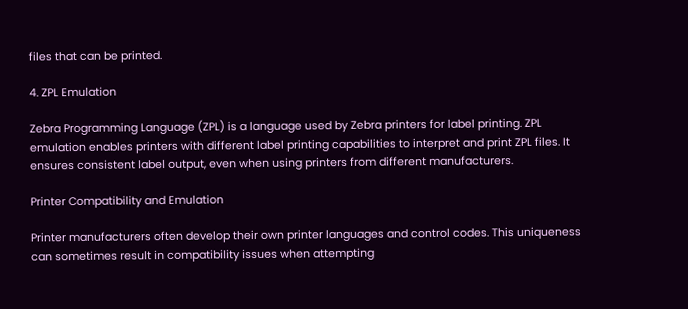files that can be printed.

4. ZPL Emulation

Zebra Programming Language (ZPL) is a language used by Zebra printers for label printing. ZPL emulation enables printers with different label printing capabilities to interpret and print ZPL files. It ensures consistent label output, even when using printers from different manufacturers.

Printer Compatibility and Emulation

Printer manufacturers often develop their own printer languages and control codes. This uniqueness can sometimes result in compatibility issues when attempting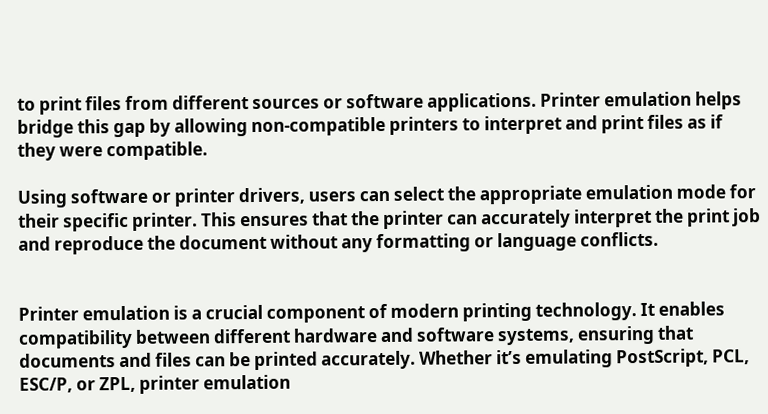to print files from different sources or software applications. Printer emulation helps bridge this gap by allowing non-compatible printers to interpret and print files as if they were compatible.

Using software or printer drivers, users can select the appropriate emulation mode for their specific printer. This ensures that the printer can accurately interpret the print job and reproduce the document without any formatting or language conflicts.


Printer emulation is a crucial component of modern printing technology. It enables compatibility between different hardware and software systems, ensuring that documents and files can be printed accurately. Whether it’s emulating PostScript, PCL, ESC/P, or ZPL, printer emulation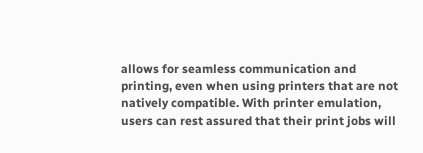allows for seamless communication and printing, even when using printers that are not natively compatible. With printer emulation, users can rest assured that their print jobs will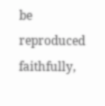be reproduced faithfully,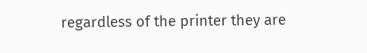regardless of the printer they are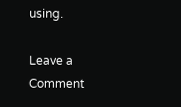using.

Leave a Comment